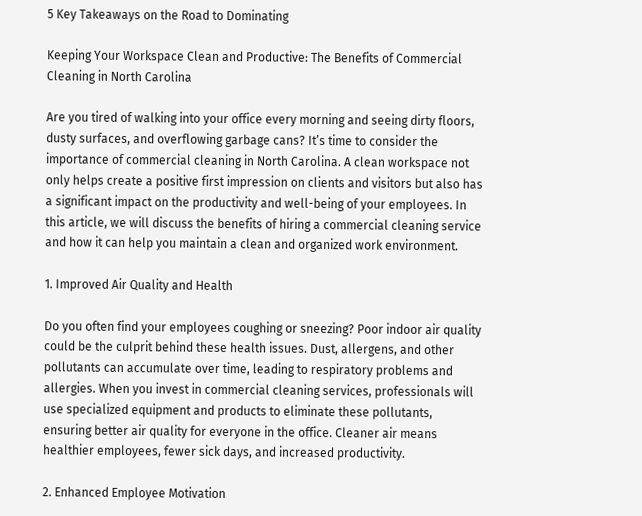5 Key Takeaways on the Road to Dominating

Keeping Your Workspace Clean and Productive: The Benefits of Commercial Cleaning in North Carolina

Are you tired of walking into your office every morning and seeing dirty floors, dusty surfaces, and overflowing garbage cans? It’s time to consider the importance of commercial cleaning in North Carolina. A clean workspace not only helps create a positive first impression on clients and visitors but also has a significant impact on the productivity and well-being of your employees. In this article, we will discuss the benefits of hiring a commercial cleaning service and how it can help you maintain a clean and organized work environment.

1. Improved Air Quality and Health

Do you often find your employees coughing or sneezing? Poor indoor air quality could be the culprit behind these health issues. Dust, allergens, and other pollutants can accumulate over time, leading to respiratory problems and allergies. When you invest in commercial cleaning services, professionals will use specialized equipment and products to eliminate these pollutants, ensuring better air quality for everyone in the office. Cleaner air means healthier employees, fewer sick days, and increased productivity.

2. Enhanced Employee Motivation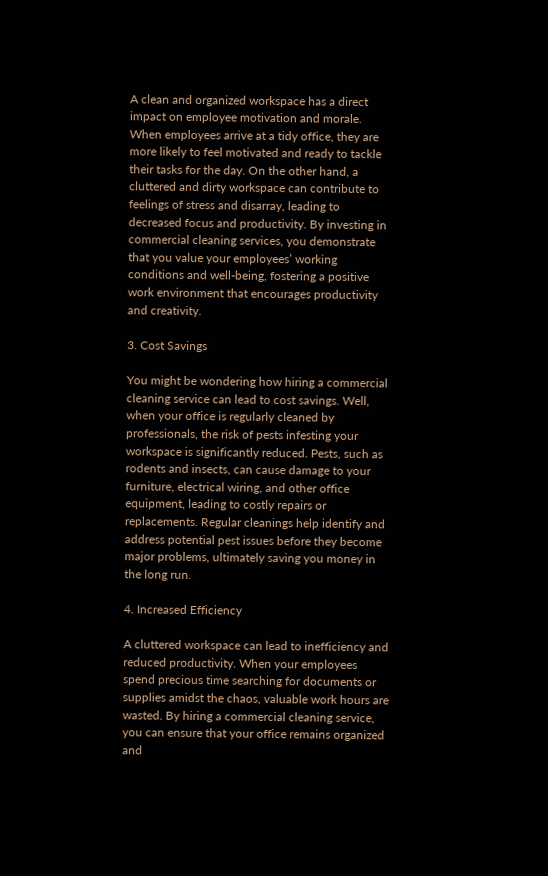A clean and organized workspace has a direct impact on employee motivation and morale. When employees arrive at a tidy office, they are more likely to feel motivated and ready to tackle their tasks for the day. On the other hand, a cluttered and dirty workspace can contribute to feelings of stress and disarray, leading to decreased focus and productivity. By investing in commercial cleaning services, you demonstrate that you value your employees’ working conditions and well-being, fostering a positive work environment that encourages productivity and creativity.

3. Cost Savings

You might be wondering how hiring a commercial cleaning service can lead to cost savings. Well, when your office is regularly cleaned by professionals, the risk of pests infesting your workspace is significantly reduced. Pests, such as rodents and insects, can cause damage to your furniture, electrical wiring, and other office equipment, leading to costly repairs or replacements. Regular cleanings help identify and address potential pest issues before they become major problems, ultimately saving you money in the long run.

4. Increased Efficiency

A cluttered workspace can lead to inefficiency and reduced productivity. When your employees spend precious time searching for documents or supplies amidst the chaos, valuable work hours are wasted. By hiring a commercial cleaning service, you can ensure that your office remains organized and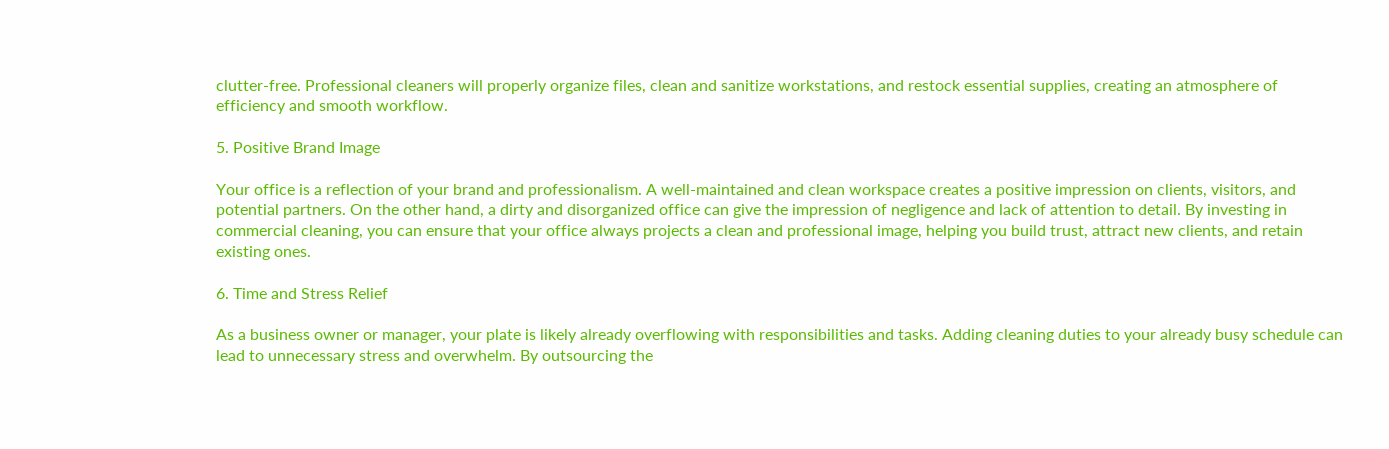clutter-free. Professional cleaners will properly organize files, clean and sanitize workstations, and restock essential supplies, creating an atmosphere of efficiency and smooth workflow.

5. Positive Brand Image

Your office is a reflection of your brand and professionalism. A well-maintained and clean workspace creates a positive impression on clients, visitors, and potential partners. On the other hand, a dirty and disorganized office can give the impression of negligence and lack of attention to detail. By investing in commercial cleaning, you can ensure that your office always projects a clean and professional image, helping you build trust, attract new clients, and retain existing ones.

6. Time and Stress Relief

As a business owner or manager, your plate is likely already overflowing with responsibilities and tasks. Adding cleaning duties to your already busy schedule can lead to unnecessary stress and overwhelm. By outsourcing the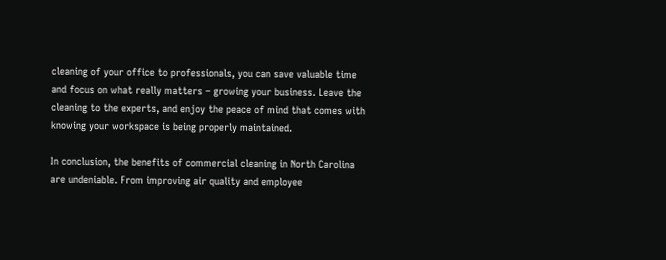cleaning of your office to professionals, you can save valuable time and focus on what really matters – growing your business. Leave the cleaning to the experts, and enjoy the peace of mind that comes with knowing your workspace is being properly maintained.

In conclusion, the benefits of commercial cleaning in North Carolina are undeniable. From improving air quality and employee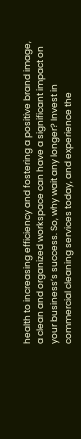health to increasing efficiency and fostering a positive brand image, a clean and organized workspace can have a significant impact on your business’s success. So, why wait any longer? Invest in commercial cleaning services today, and experience the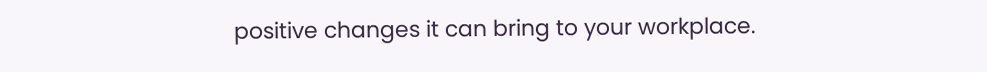positive changes it can bring to your workplace.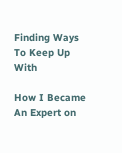Finding Ways To Keep Up With

How I Became An Expert on